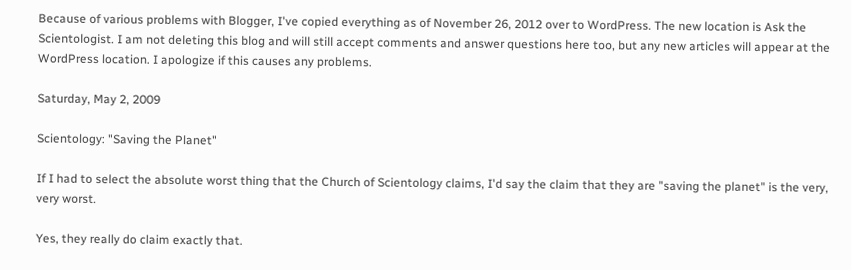Because of various problems with Blogger, I've copied everything as of November 26, 2012 over to WordPress. The new location is Ask the Scientologist. I am not deleting this blog and will still accept comments and answer questions here too, but any new articles will appear at the WordPress location. I apologize if this causes any problems.

Saturday, May 2, 2009

Scientology: "Saving the Planet"

If I had to select the absolute worst thing that the Church of Scientology claims, I'd say the claim that they are "saving the planet" is the very, very worst.

Yes, they really do claim exactly that.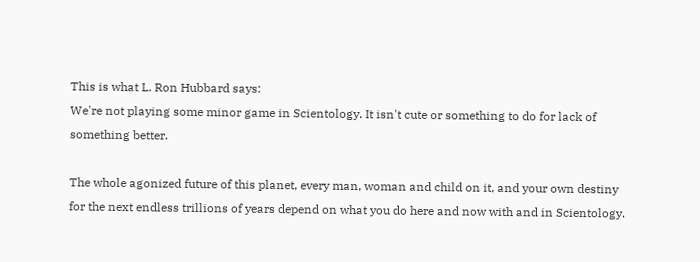This is what L. Ron Hubbard says:
We're not playing some minor game in Scientology. It isn't cute or something to do for lack of something better.

The whole agonized future of this planet, every man, woman and child on it, and your own destiny for the next endless trillions of years depend on what you do here and now with and in Scientology.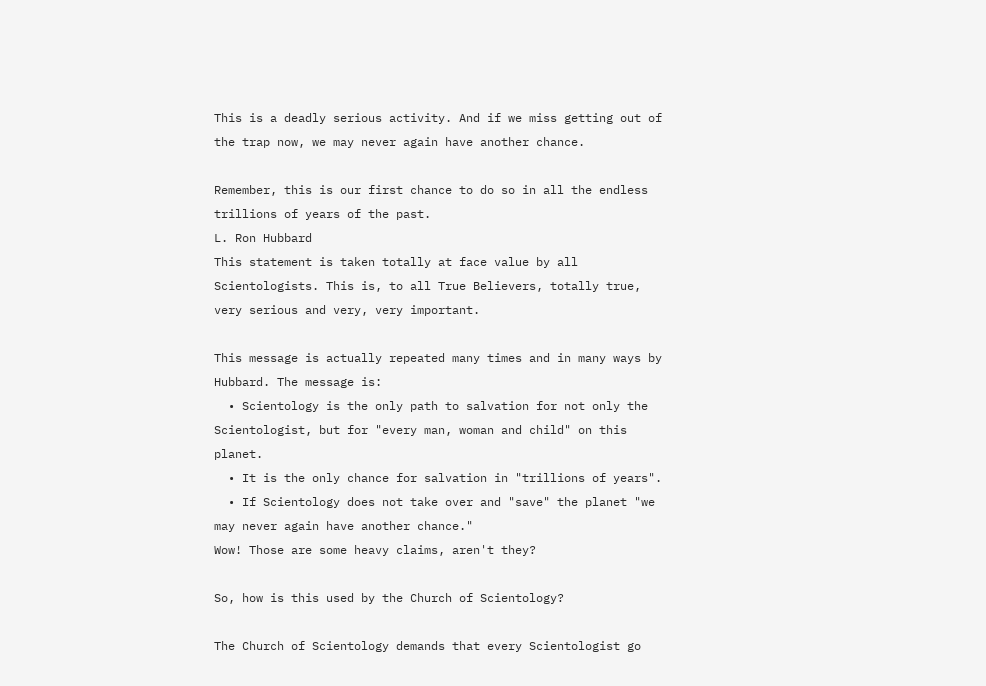This is a deadly serious activity. And if we miss getting out of the trap now, we may never again have another chance.

Remember, this is our first chance to do so in all the endless trillions of years of the past.
L. Ron Hubbard
This statement is taken totally at face value by all Scientologists. This is, to all True Believers, totally true, very serious and very, very important.

This message is actually repeated many times and in many ways by Hubbard. The message is:
  • Scientology is the only path to salvation for not only the Scientologist, but for "every man, woman and child" on this planet.
  • It is the only chance for salvation in "trillions of years".
  • If Scientology does not take over and "save" the planet "we may never again have another chance."
Wow! Those are some heavy claims, aren't they?

So, how is this used by the Church of Scientology?

The Church of Scientology demands that every Scientologist go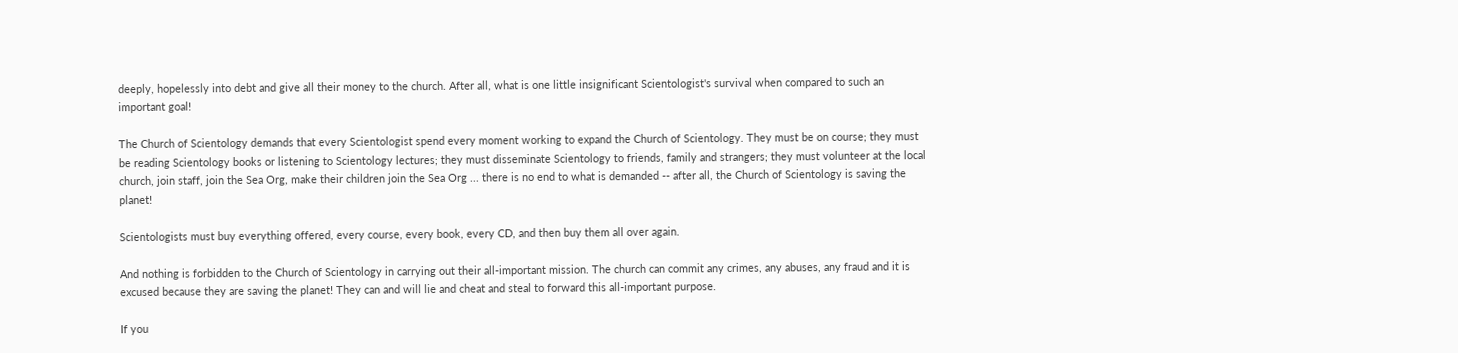deeply, hopelessly into debt and give all their money to the church. After all, what is one little insignificant Scientologist's survival when compared to such an important goal!

The Church of Scientology demands that every Scientologist spend every moment working to expand the Church of Scientology. They must be on course; they must be reading Scientology books or listening to Scientology lectures; they must disseminate Scientology to friends, family and strangers; they must volunteer at the local church, join staff, join the Sea Org, make their children join the Sea Org ... there is no end to what is demanded -- after all, the Church of Scientology is saving the planet!

Scientologists must buy everything offered, every course, every book, every CD, and then buy them all over again.

And nothing is forbidden to the Church of Scientology in carrying out their all-important mission. The church can commit any crimes, any abuses, any fraud and it is excused because they are saving the planet! They can and will lie and cheat and steal to forward this all-important purpose.

If you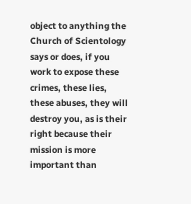object to anything the Church of Scientology says or does, if you work to expose these crimes, these lies, these abuses, they will destroy you, as is their right because their mission is more important than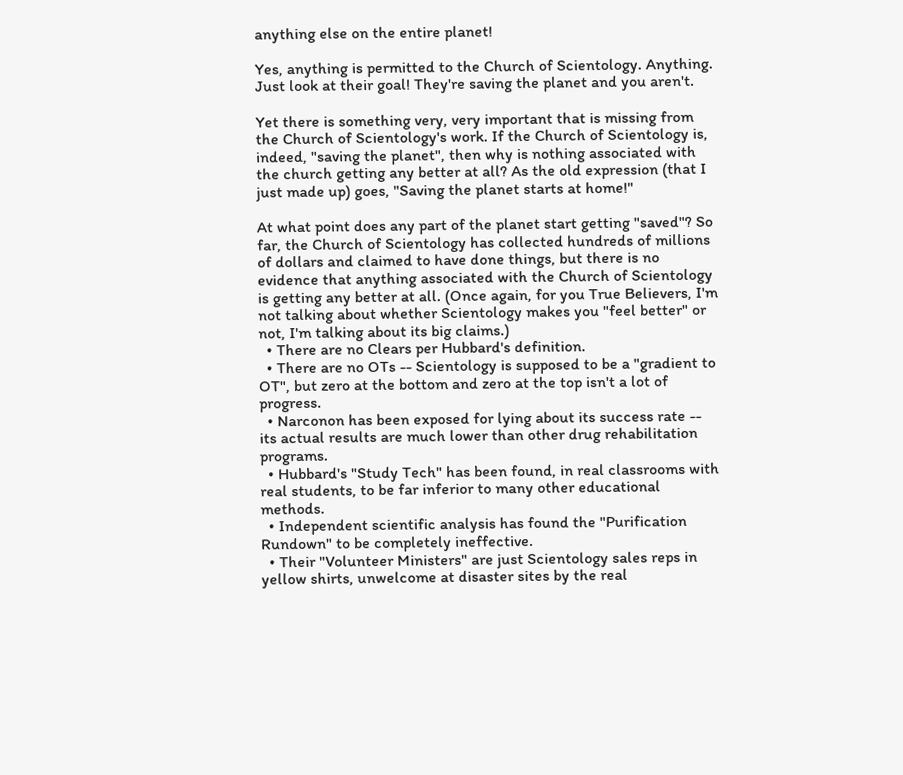anything else on the entire planet!

Yes, anything is permitted to the Church of Scientology. Anything. Just look at their goal! They're saving the planet and you aren't.

Yet there is something very, very important that is missing from the Church of Scientology's work. If the Church of Scientology is, indeed, "saving the planet", then why is nothing associated with the church getting any better at all? As the old expression (that I just made up) goes, "Saving the planet starts at home!"

At what point does any part of the planet start getting "saved"? So far, the Church of Scientology has collected hundreds of millions of dollars and claimed to have done things, but there is no evidence that anything associated with the Church of Scientology is getting any better at all. (Once again, for you True Believers, I'm not talking about whether Scientology makes you "feel better" or not, I'm talking about its big claims.)
  • There are no Clears per Hubbard's definition.
  • There are no OTs -- Scientology is supposed to be a "gradient to OT", but zero at the bottom and zero at the top isn't a lot of progress.
  • Narconon has been exposed for lying about its success rate -- its actual results are much lower than other drug rehabilitation programs.
  • Hubbard's "Study Tech" has been found, in real classrooms with real students, to be far inferior to many other educational methods.
  • Independent scientific analysis has found the "Purification Rundown" to be completely ineffective.
  • Their "Volunteer Ministers" are just Scientology sales reps in yellow shirts, unwelcome at disaster sites by the real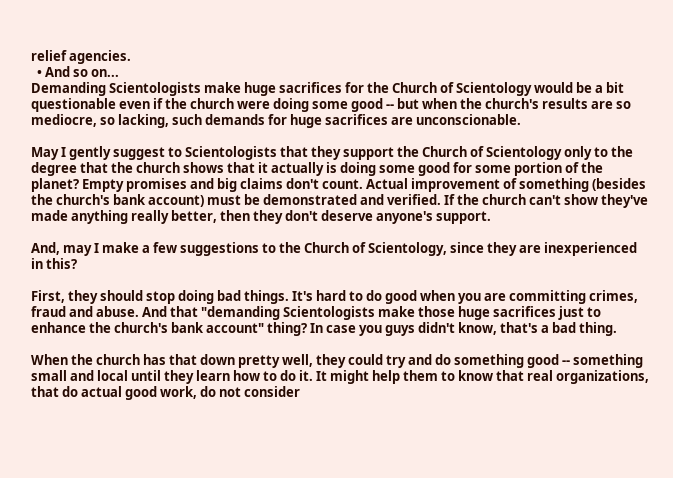relief agencies.
  • And so on...
Demanding Scientologists make huge sacrifices for the Church of Scientology would be a bit questionable even if the church were doing some good -- but when the church's results are so mediocre, so lacking, such demands for huge sacrifices are unconscionable.

May I gently suggest to Scientologists that they support the Church of Scientology only to the degree that the church shows that it actually is doing some good for some portion of the planet? Empty promises and big claims don't count. Actual improvement of something (besides the church's bank account) must be demonstrated and verified. If the church can't show they've made anything really better, then they don't deserve anyone's support.

And, may I make a few suggestions to the Church of Scientology, since they are inexperienced in this?

First, they should stop doing bad things. It's hard to do good when you are committing crimes, fraud and abuse. And that "demanding Scientologists make those huge sacrifices just to enhance the church's bank account" thing? In case you guys didn't know, that's a bad thing.

When the church has that down pretty well, they could try and do something good -- something small and local until they learn how to do it. It might help them to know that real organizations, that do actual good work, do not consider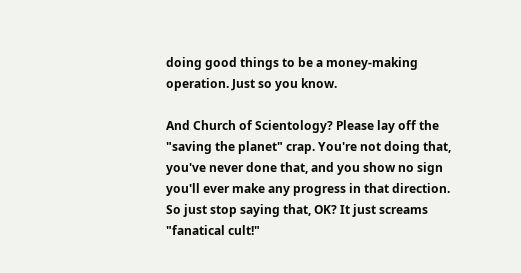doing good things to be a money-making operation. Just so you know.

And Church of Scientology? Please lay off the "saving the planet" crap. You're not doing that, you've never done that, and you show no sign you'll ever make any progress in that direction. So just stop saying that, OK? It just screams "fanatical cult!"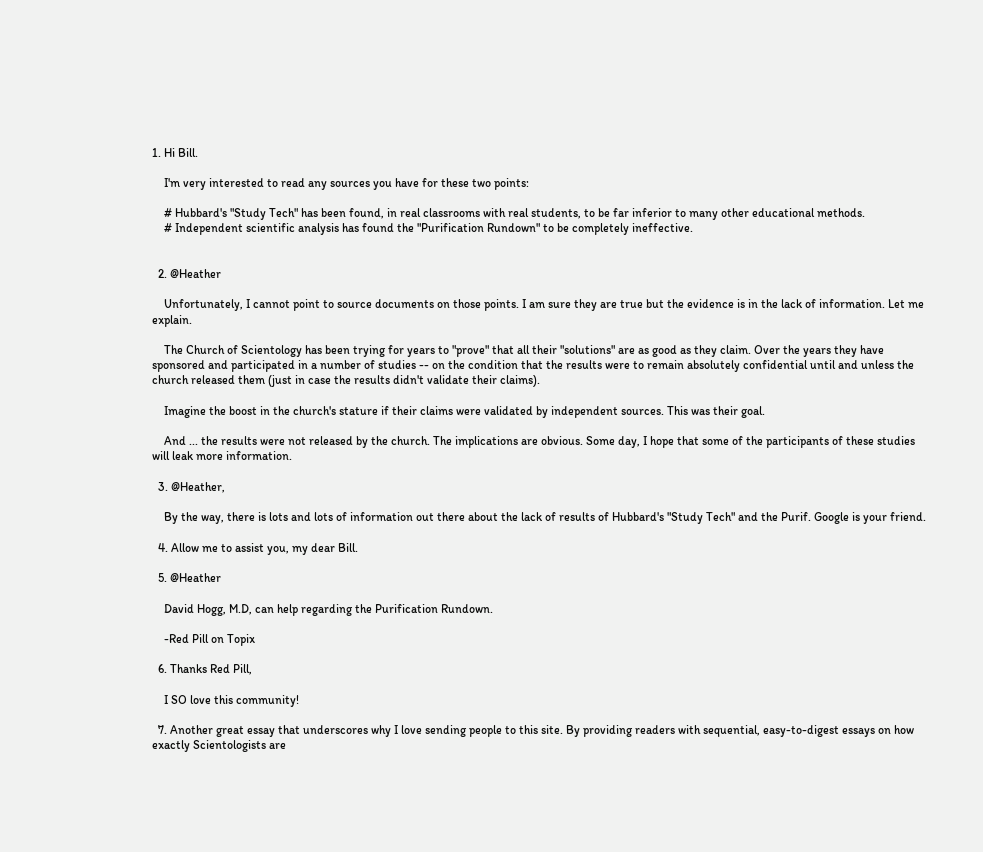1. Hi Bill.

    I'm very interested to read any sources you have for these two points:

    # Hubbard's "Study Tech" has been found, in real classrooms with real students, to be far inferior to many other educational methods.
    # Independent scientific analysis has found the "Purification Rundown" to be completely ineffective.


  2. @Heather

    Unfortunately, I cannot point to source documents on those points. I am sure they are true but the evidence is in the lack of information. Let me explain.

    The Church of Scientology has been trying for years to "prove" that all their "solutions" are as good as they claim. Over the years they have sponsored and participated in a number of studies -- on the condition that the results were to remain absolutely confidential until and unless the church released them (just in case the results didn't validate their claims).

    Imagine the boost in the church's stature if their claims were validated by independent sources. This was their goal.

    And ... the results were not released by the church. The implications are obvious. Some day, I hope that some of the participants of these studies will leak more information.

  3. @Heather,

    By the way, there is lots and lots of information out there about the lack of results of Hubbard's "Study Tech" and the Purif. Google is your friend.

  4. Allow me to assist you, my dear Bill.

  5. @Heather

    David Hogg, M.D, can help regarding the Purification Rundown.

    -Red Pill on Topix

  6. Thanks Red Pill,

    I SO love this community!

  7. Another great essay that underscores why I love sending people to this site. By providing readers with sequential, easy-to-digest essays on how exactly Scientologists are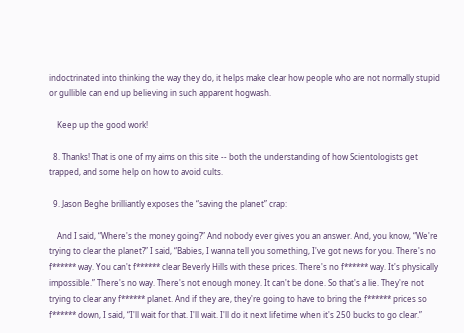indoctrinated into thinking the way they do, it helps make clear how people who are not normally stupid or gullible can end up believing in such apparent hogwash.

    Keep up the good work!

  8. Thanks! That is one of my aims on this site -- both the understanding of how Scientologists get trapped, and some help on how to avoid cults.

  9. Jason Beghe brilliantly exposes the “saving the planet” crap:

    And I said, “Where's the money going?” And nobody ever gives you an answer. And, you know, “We're trying to clear the planet?” I said, “Babies, I wanna tell you something, I've got news for you. There's no f****** way. You can't f****** clear Beverly Hills with these prices. There's no f****** way. It's physically impossible.” There's no way. There's not enough money. It can't be done. So that's a lie. They're not trying to clear any f****** planet. And if they are, they're going to have to bring the f****** prices so f****** down, I said, “I'll wait for that. I'll wait. I'll do it next lifetime when it's 250 bucks to go clear.”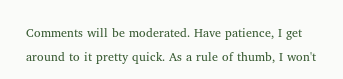Comments will be moderated. Have patience, I get around to it pretty quick. As a rule of thumb, I won't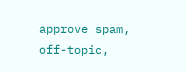approve spam, off-topic,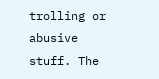trolling or abusive stuff. The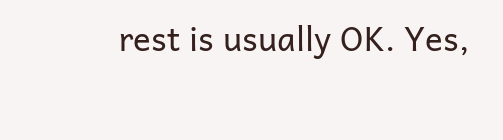rest is usually OK. Yes,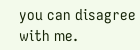you can disagree with me.